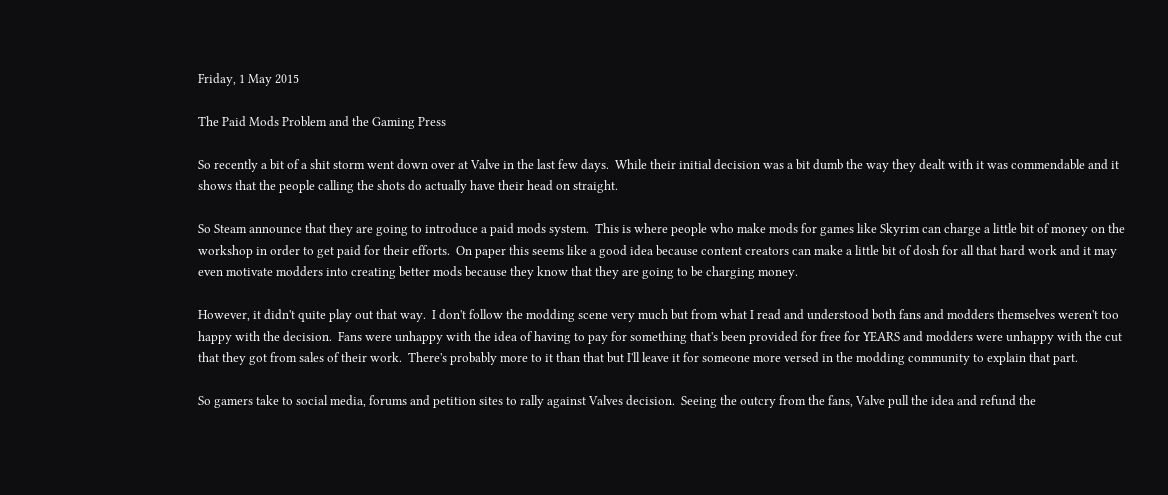Friday, 1 May 2015

The Paid Mods Problem and the Gaming Press

So recently a bit of a shit storm went down over at Valve in the last few days.  While their initial decision was a bit dumb the way they dealt with it was commendable and it shows that the people calling the shots do actually have their head on straight.

So Steam announce that they are going to introduce a paid mods system.  This is where people who make mods for games like Skyrim can charge a little bit of money on the workshop in order to get paid for their efforts.  On paper this seems like a good idea because content creators can make a little bit of dosh for all that hard work and it may even motivate modders into creating better mods because they know that they are going to be charging money.

However, it didn't quite play out that way.  I don't follow the modding scene very much but from what I read and understood both fans and modders themselves weren't too happy with the decision.  Fans were unhappy with the idea of having to pay for something that's been provided for free for YEARS and modders were unhappy with the cut that they got from sales of their work.  There's probably more to it than that but I'll leave it for someone more versed in the modding community to explain that part.

So gamers take to social media, forums and petition sites to rally against Valves decision.  Seeing the outcry from the fans, Valve pull the idea and refund the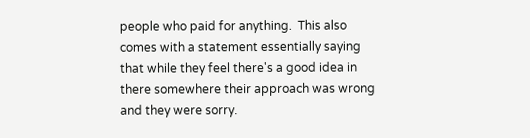people who paid for anything.  This also comes with a statement essentially saying that while they feel there's a good idea in there somewhere their approach was wrong and they were sorry.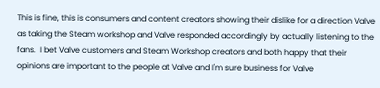This is fine, this is consumers and content creators showing their dislike for a direction Valve as taking the Steam workshop and Valve responded accordingly by actually listening to the fans.  I bet Valve customers and Steam Workshop creators and both happy that their opinions are important to the people at Valve and I'm sure business for Valve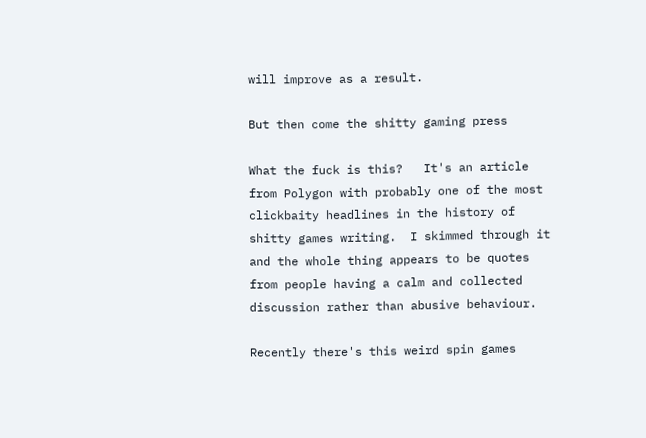will improve as a result.

But then come the shitty gaming press

What the fuck is this?   It's an article from Polygon with probably one of the most clickbaity headlines in the history of shitty games writing.  I skimmed through it and the whole thing appears to be quotes from people having a calm and collected discussion rather than abusive behaviour.

Recently there's this weird spin games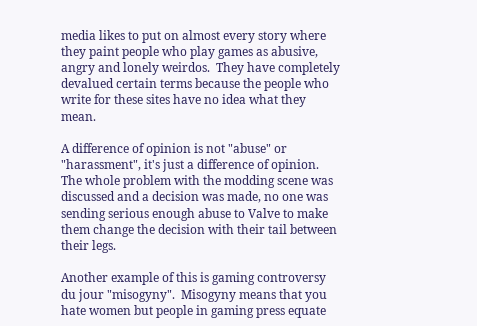media likes to put on almost every story where they paint people who play games as abusive, angry and lonely weirdos.  They have completely devalued certain terms because the people who write for these sites have no idea what they mean.

A difference of opinion is not "abuse" or "harassment", it's just a difference of opinion.  The whole problem with the modding scene was discussed and a decision was made, no one was sending serious enough abuse to Valve to make them change the decision with their tail between their legs.

Another example of this is gaming controversy du jour "misogyny".  Misogyny means that you hate women but people in gaming press equate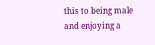this to being male and enjoying a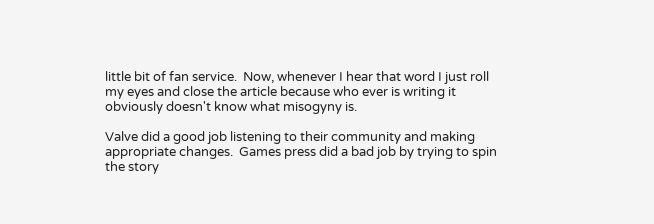little bit of fan service.  Now, whenever I hear that word I just roll my eyes and close the article because who ever is writing it obviously doesn't know what misogyny is.

Valve did a good job listening to their community and making appropriate changes.  Games press did a bad job by trying to spin the story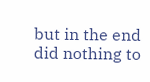but in the end did nothing to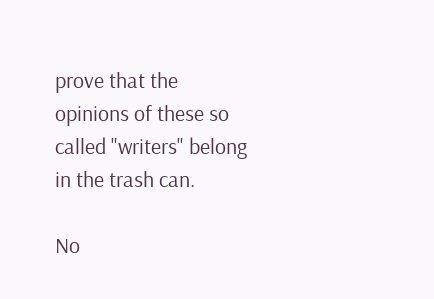prove that the opinions of these so called "writers" belong in the trash can.

No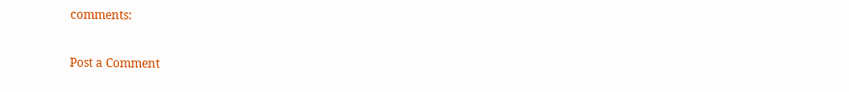comments:

Post a Comment